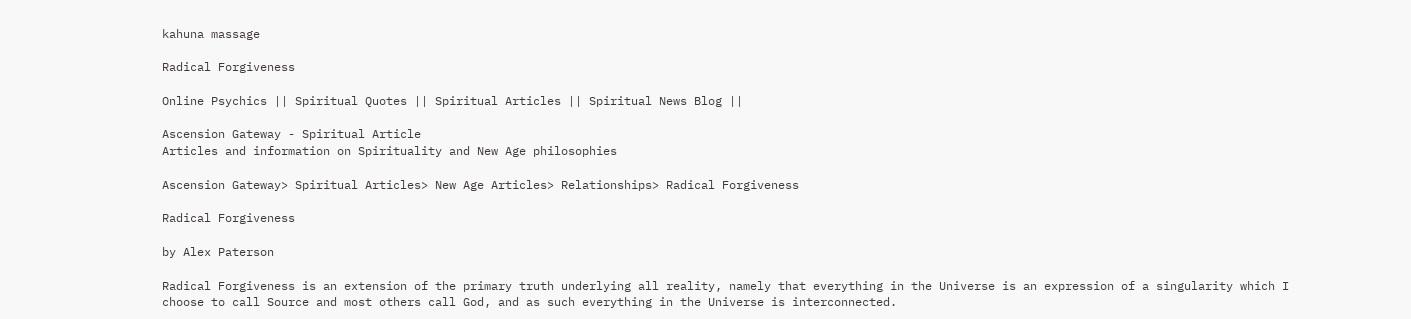kahuna massage

Radical Forgiveness

Online Psychics || Spiritual Quotes || Spiritual Articles || Spiritual News Blog ||

Ascension Gateway - Spiritual Article
Articles and information on Spirituality and New Age philosophies

Ascension Gateway> Spiritual Articles> New Age Articles> Relationships> Radical Forgiveness

Radical Forgiveness

by Alex Paterson

Radical Forgiveness is an extension of the primary truth underlying all reality, namely that everything in the Universe is an expression of a singularity which I choose to call Source and most others call God, and as such everything in the Universe is interconnected.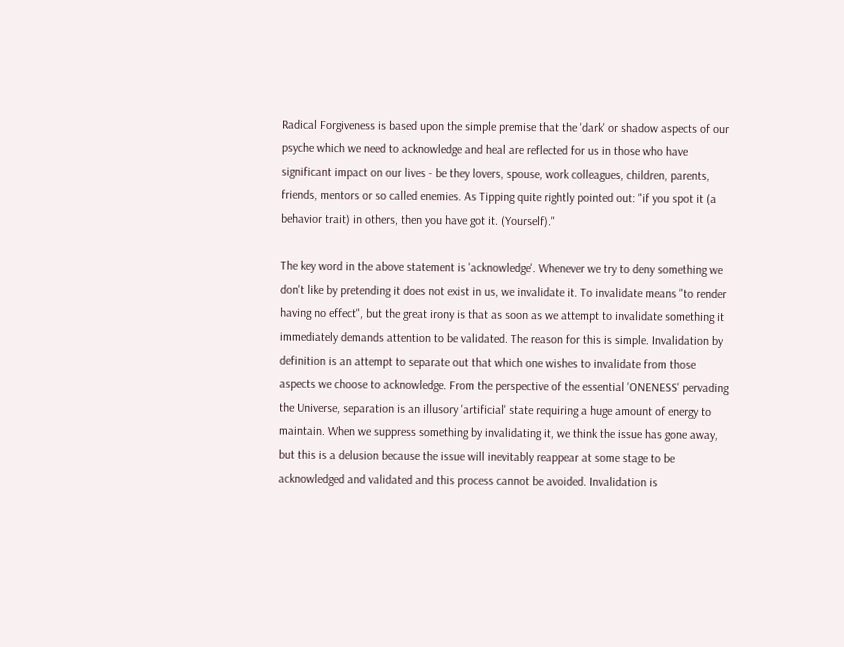Radical Forgiveness is based upon the simple premise that the 'dark' or shadow aspects of our psyche which we need to acknowledge and heal are reflected for us in those who have significant impact on our lives - be they lovers, spouse, work colleagues, children, parents, friends, mentors or so called enemies. As Tipping quite rightly pointed out: "if you spot it (a behavior trait) in others, then you have got it. (Yourself)."

The key word in the above statement is 'acknowledge'. Whenever we try to deny something we don't like by pretending it does not exist in us, we invalidate it. To invalidate means "to render having no effect", but the great irony is that as soon as we attempt to invalidate something it immediately demands attention to be validated. The reason for this is simple. Invalidation by definition is an attempt to separate out that which one wishes to invalidate from those aspects we choose to acknowledge. From the perspective of the essential 'ONENESS' pervading the Universe, separation is an illusory 'artificial' state requiring a huge amount of energy to maintain. When we suppress something by invalidating it, we think the issue has gone away, but this is a delusion because the issue will inevitably reappear at some stage to be acknowledged and validated and this process cannot be avoided. Invalidation is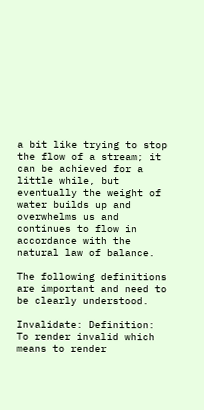a bit like trying to stop the flow of a stream; it can be achieved for a little while, but eventually the weight of water builds up and overwhelms us and continues to flow in accordance with the natural law of balance.

The following definitions are important and need to be clearly understood.

Invalidate: Definition: To render invalid which means to render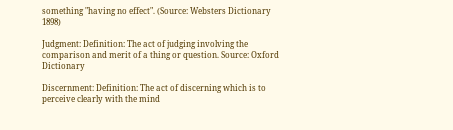something "having no effect". (Source: Websters Dictionary 1898)

Judgment: Definition: The act of judging involving the comparison and merit of a thing or question. Source: Oxford Dictionary

Discernment: Definition: The act of discerning which is to perceive clearly with the mind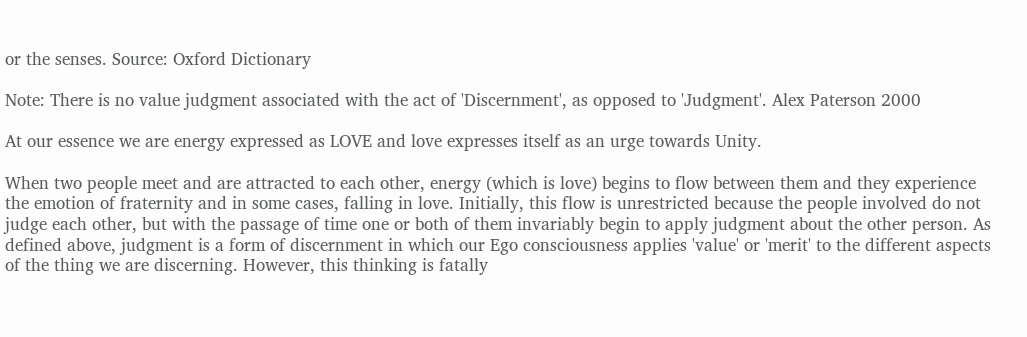or the senses. Source: Oxford Dictionary

Note: There is no value judgment associated with the act of 'Discernment', as opposed to 'Judgment'. Alex Paterson 2000

At our essence we are energy expressed as LOVE and love expresses itself as an urge towards Unity.

When two people meet and are attracted to each other, energy (which is love) begins to flow between them and they experience the emotion of fraternity and in some cases, falling in love. Initially, this flow is unrestricted because the people involved do not judge each other, but with the passage of time one or both of them invariably begin to apply judgment about the other person. As defined above, judgment is a form of discernment in which our Ego consciousness applies 'value' or 'merit' to the different aspects of the thing we are discerning. However, this thinking is fatally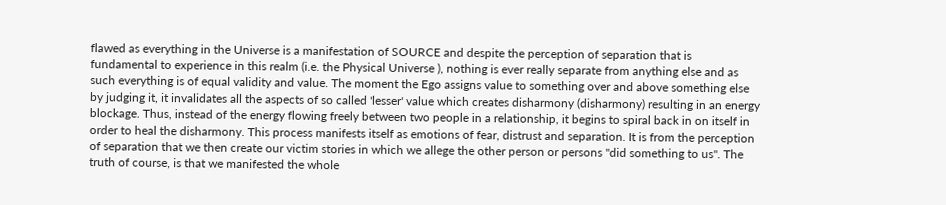flawed as everything in the Universe is a manifestation of SOURCE and despite the perception of separation that is fundamental to experience in this realm (i.e. the Physical Universe ), nothing is ever really separate from anything else and as such everything is of equal validity and value. The moment the Ego assigns value to something over and above something else by judging it, it invalidates all the aspects of so called 'lesser' value which creates disharmony (disharmony) resulting in an energy blockage. Thus, instead of the energy flowing freely between two people in a relationship, it begins to spiral back in on itself in order to heal the disharmony. This process manifests itself as emotions of fear, distrust and separation. It is from the perception of separation that we then create our victim stories in which we allege the other person or persons "did something to us". The truth of course, is that we manifested the whole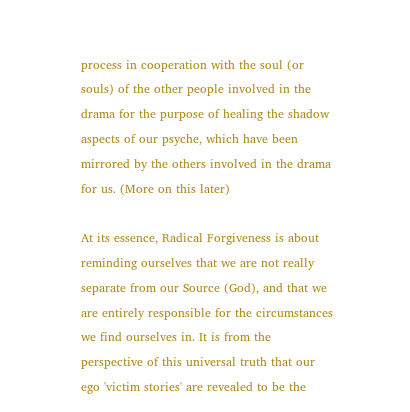process in cooperation with the soul (or souls) of the other people involved in the drama for the purpose of healing the shadow aspects of our psyche, which have been mirrored by the others involved in the drama for us. (More on this later)

At its essence, Radical Forgiveness is about reminding ourselves that we are not really separate from our Source (God), and that we are entirely responsible for the circumstances we find ourselves in. It is from the perspective of this universal truth that our ego 'victim stories' are revealed to be the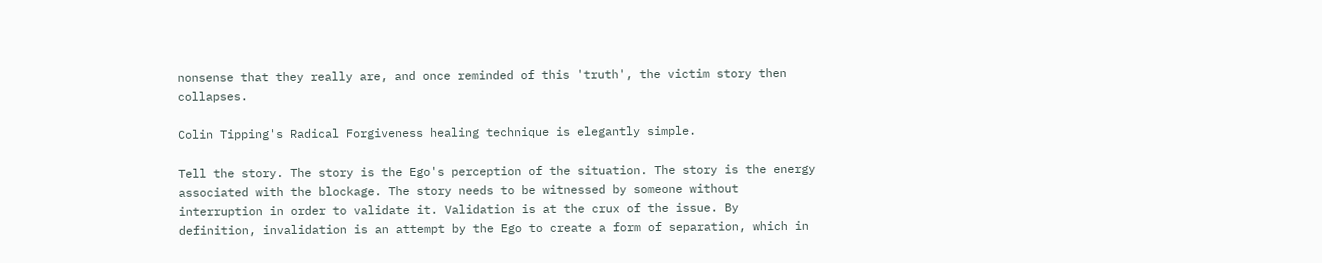nonsense that they really are, and once reminded of this 'truth', the victim story then collapses.

Colin Tipping's Radical Forgiveness healing technique is elegantly simple.

Tell the story. The story is the Ego's perception of the situation. The story is the energy associated with the blockage. The story needs to be witnessed by someone without interruption in order to validate it. Validation is at the crux of the issue. By definition, invalidation is an attempt by the Ego to create a form of separation, which in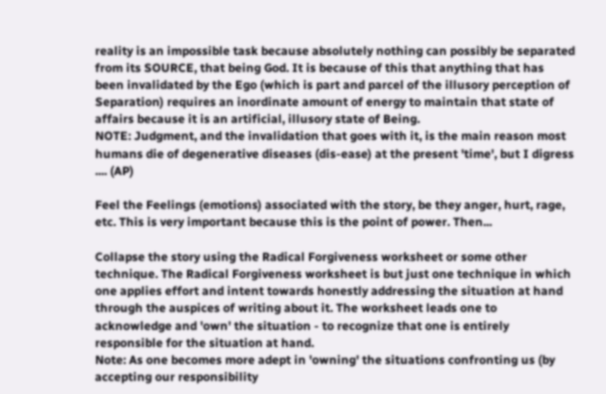reality is an impossible task because absolutely nothing can possibly be separated from its SOURCE, that being God. It is because of this that anything that has been invalidated by the Ego (which is part and parcel of the illusory perception of Separation) requires an inordinate amount of energy to maintain that state of affairs because it is an artificial, illusory state of Being.
NOTE: Judgment, and the invalidation that goes with it, is the main reason most humans die of degenerative diseases (dis-ease) at the present 'time', but I digress .... (AP)

Feel the Feelings (emotions) associated with the story, be they anger, hurt, rage, etc. This is very important because this is the point of power. Then...

Collapse the story using the Radical Forgiveness worksheet or some other technique. The Radical Forgiveness worksheet is but just one technique in which one applies effort and intent towards honestly addressing the situation at hand through the auspices of writing about it. The worksheet leads one to acknowledge and 'own' the situation - to recognize that one is entirely responsible for the situation at hand.
Note: As one becomes more adept in 'owning' the situations confronting us (by accepting our responsibility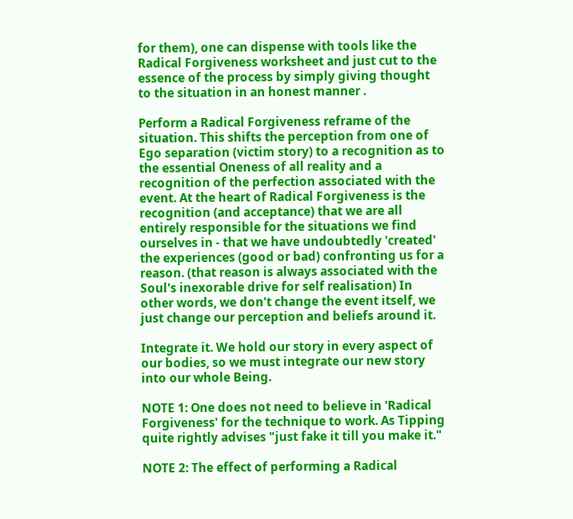for them), one can dispense with tools like the Radical Forgiveness worksheet and just cut to the essence of the process by simply giving thought to the situation in an honest manner .

Perform a Radical Forgiveness reframe of the situation. This shifts the perception from one of Ego separation (victim story) to a recognition as to the essential Oneness of all reality and a recognition of the perfection associated with the event. At the heart of Radical Forgiveness is the recognition (and acceptance) that we are all entirely responsible for the situations we find ourselves in - that we have undoubtedly 'created' the experiences (good or bad) confronting us for a reason. (that reason is always associated with the Soul's inexorable drive for self realisation) In other words, we don't change the event itself, we just change our perception and beliefs around it.

Integrate it. We hold our story in every aspect of our bodies, so we must integrate our new story into our whole Being.

NOTE 1: One does not need to believe in 'Radical Forgiveness' for the technique to work. As Tipping quite rightly advises "just fake it till you make it."

NOTE 2: The effect of performing a Radical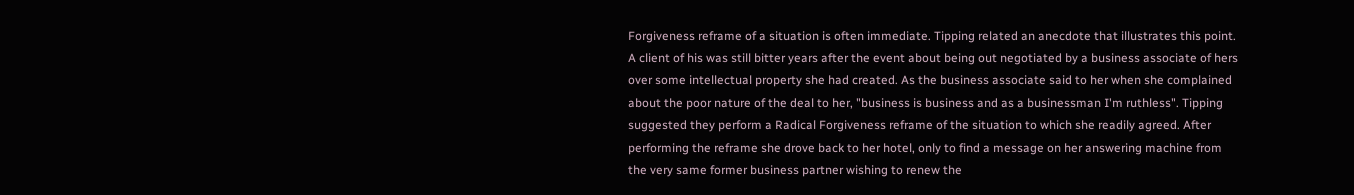Forgiveness reframe of a situation is often immediate. Tipping related an anecdote that illustrates this point. A client of his was still bitter years after the event about being out negotiated by a business associate of hers over some intellectual property she had created. As the business associate said to her when she complained about the poor nature of the deal to her, "business is business and as a businessman I'm ruthless". Tipping suggested they perform a Radical Forgiveness reframe of the situation to which she readily agreed. After performing the reframe she drove back to her hotel, only to find a message on her answering machine from the very same former business partner wishing to renew the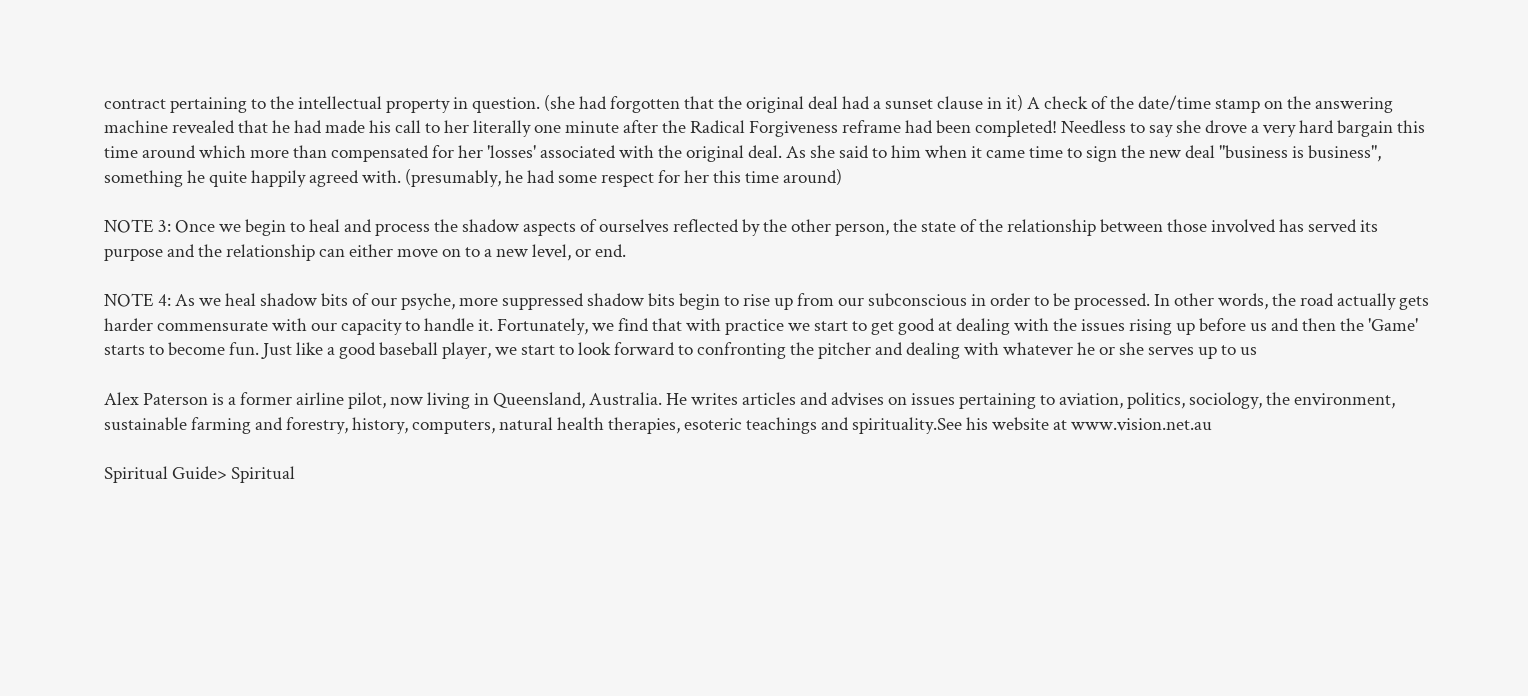contract pertaining to the intellectual property in question. (she had forgotten that the original deal had a sunset clause in it) A check of the date/time stamp on the answering machine revealed that he had made his call to her literally one minute after the Radical Forgiveness reframe had been completed! Needless to say she drove a very hard bargain this time around which more than compensated for her 'losses' associated with the original deal. As she said to him when it came time to sign the new deal "business is business", something he quite happily agreed with. (presumably, he had some respect for her this time around)

NOTE 3: Once we begin to heal and process the shadow aspects of ourselves reflected by the other person, the state of the relationship between those involved has served its purpose and the relationship can either move on to a new level, or end.

NOTE 4: As we heal shadow bits of our psyche, more suppressed shadow bits begin to rise up from our subconscious in order to be processed. In other words, the road actually gets harder commensurate with our capacity to handle it. Fortunately, we find that with practice we start to get good at dealing with the issues rising up before us and then the 'Game' starts to become fun. Just like a good baseball player, we start to look forward to confronting the pitcher and dealing with whatever he or she serves up to us

Alex Paterson is a former airline pilot, now living in Queensland, Australia. He writes articles and advises on issues pertaining to aviation, politics, sociology, the environment, sustainable farming and forestry, history, computers, natural health therapies, esoteric teachings and spirituality.See his website at www.vision.net.au

Spiritual Guide> Spiritual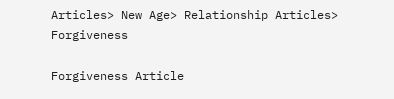Articles> New Age> Relationship Articles> Forgiveness

Forgiveness Article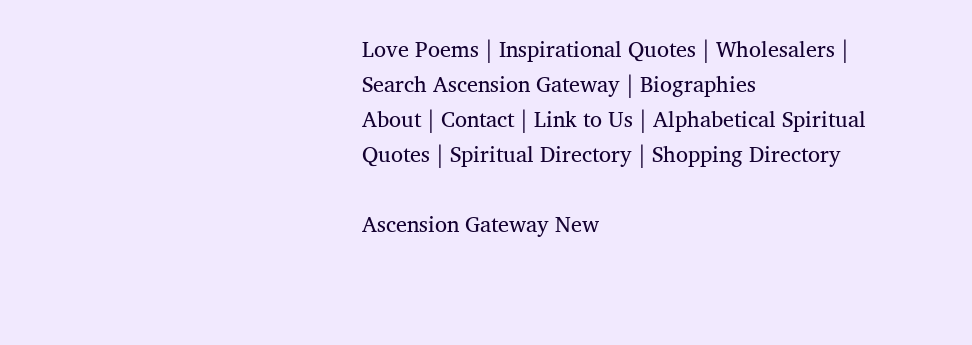Love Poems | Inspirational Quotes | Wholesalers | Search Ascension Gateway | Biographies
About | Contact | Link to Us | Alphabetical Spiritual Quotes | Spiritual Directory | Shopping Directory

Ascension Gateway New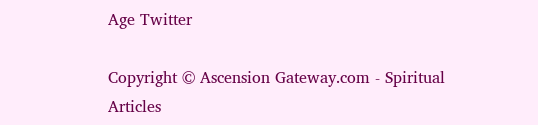Age Twitter

Copyright © Ascension Gateway.com - Spiritual Articles